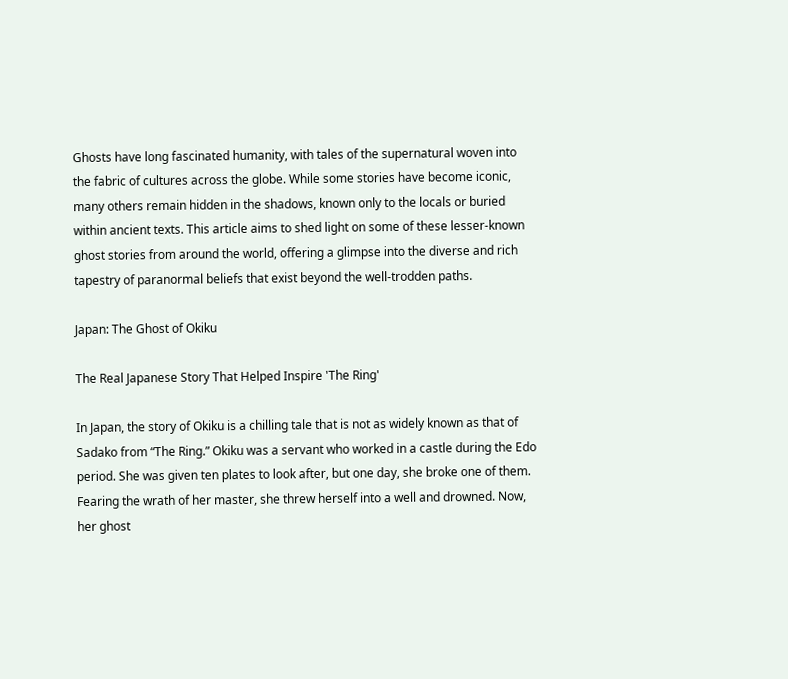Ghosts have long fascinated humanity, with tales of the supernatural woven into the fabric of cultures across the globe. While some stories have become iconic, many others remain hidden in the shadows, known only to the locals or buried within ancient texts. This article aims to shed light on some of these lesser-known ghost stories from around the world, offering a glimpse into the diverse and rich tapestry of paranormal beliefs that exist beyond the well-trodden paths.

Japan: The Ghost of Okiku

The Real Japanese Story That Helped Inspire 'The Ring'

In Japan, the story of Okiku is a chilling tale that is not as widely known as that of Sadako from “The Ring.” Okiku was a servant who worked in a castle during the Edo period. She was given ten plates to look after, but one day, she broke one of them. Fearing the wrath of her master, she threw herself into a well and drowned. Now, her ghost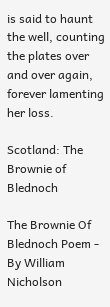is said to haunt the well, counting the plates over and over again, forever lamenting her loss.

Scotland: The Brownie of Blednoch

The Brownie Of Blednoch Poem - By William Nicholson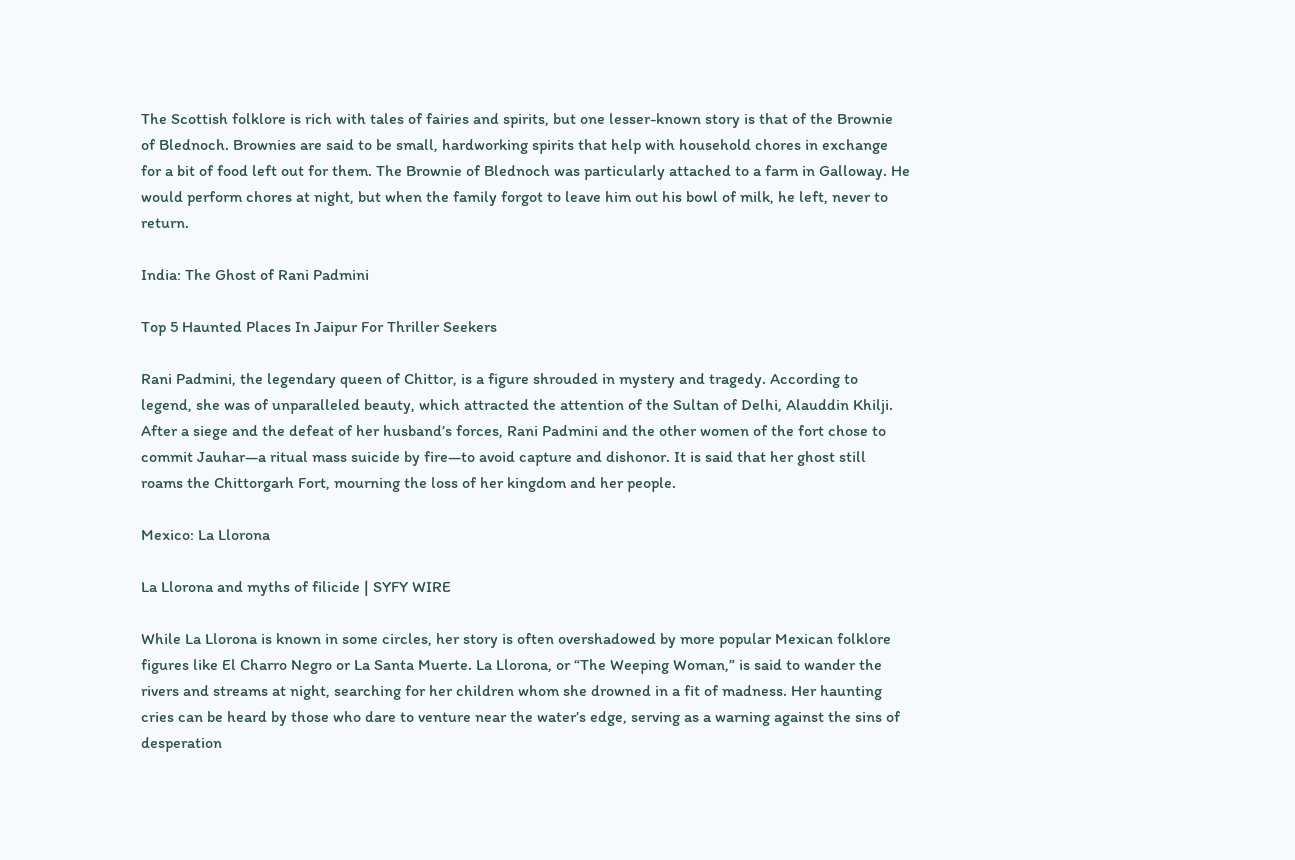The Scottish folklore is rich with tales of fairies and spirits, but one lesser-known story is that of the Brownie of Blednoch. Brownies are said to be small, hardworking spirits that help with household chores in exchange for a bit of food left out for them. The Brownie of Blednoch was particularly attached to a farm in Galloway. He would perform chores at night, but when the family forgot to leave him out his bowl of milk, he left, never to return.

India: The Ghost of Rani Padmini

Top 5 Haunted Places In Jaipur For Thriller Seekers

Rani Padmini, the legendary queen of Chittor, is a figure shrouded in mystery and tragedy. According to legend, she was of unparalleled beauty, which attracted the attention of the Sultan of Delhi, Alauddin Khilji. After a siege and the defeat of her husband’s forces, Rani Padmini and the other women of the fort chose to commit Jauhar—a ritual mass suicide by fire—to avoid capture and dishonor. It is said that her ghost still roams the Chittorgarh Fort, mourning the loss of her kingdom and her people.

Mexico: La Llorona

La Llorona and myths of filicide | SYFY WIRE

While La Llorona is known in some circles, her story is often overshadowed by more popular Mexican folklore figures like El Charro Negro or La Santa Muerte. La Llorona, or “The Weeping Woman,” is said to wander the rivers and streams at night, searching for her children whom she drowned in a fit of madness. Her haunting cries can be heard by those who dare to venture near the water’s edge, serving as a warning against the sins of desperation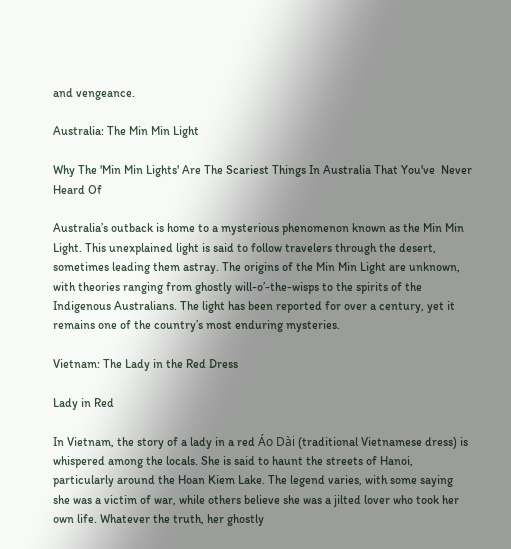and vengeance.

Australia: The Min Min Light

Why The 'Min Min Lights' Are The Scariest Things In Australia That You've  Never Heard Of

Australia’s outback is home to a mysterious phenomenon known as the Min Min Light. This unexplained light is said to follow travelers through the desert, sometimes leading them astray. The origins of the Min Min Light are unknown, with theories ranging from ghostly will-o’-the-wisps to the spirits of the Indigenous Australians. The light has been reported for over a century, yet it remains one of the country’s most enduring mysteries.

Vietnam: The Lady in the Red Dress

Lady in Red

In Vietnam, the story of a lady in a red Áo Dài (traditional Vietnamese dress) is whispered among the locals. She is said to haunt the streets of Hanoi, particularly around the Hoan Kiem Lake. The legend varies, with some saying she was a victim of war, while others believe she was a jilted lover who took her own life. Whatever the truth, her ghostly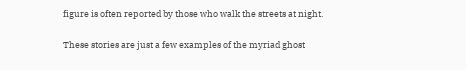figure is often reported by those who walk the streets at night.

These stories are just a few examples of the myriad ghost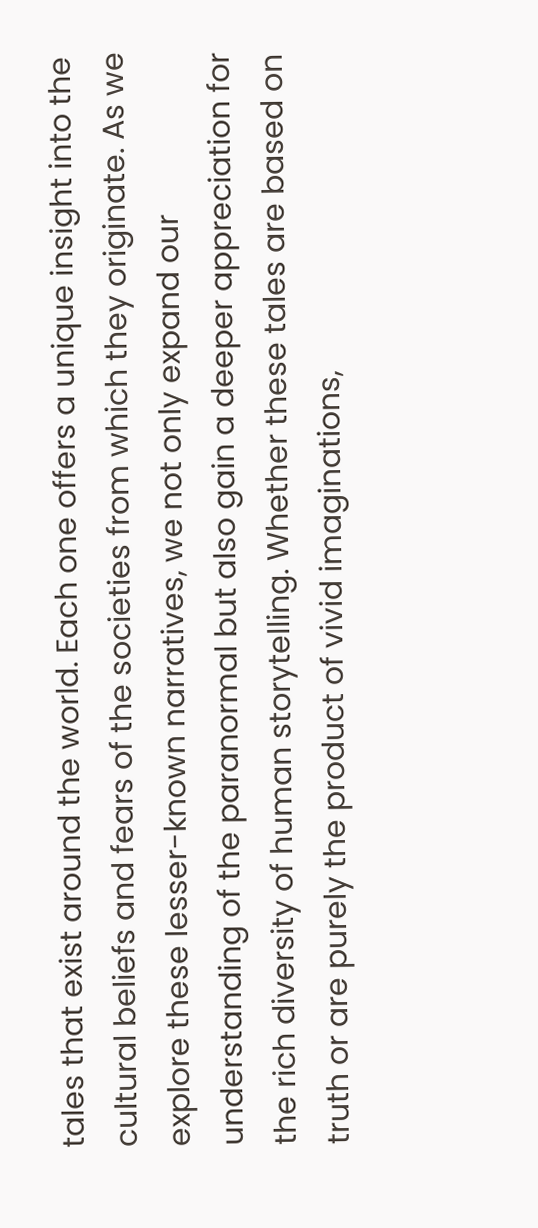tales that exist around the world. Each one offers a unique insight into the cultural beliefs and fears of the societies from which they originate. As we explore these lesser-known narratives, we not only expand our understanding of the paranormal but also gain a deeper appreciation for the rich diversity of human storytelling. Whether these tales are based on truth or are purely the product of vivid imaginations,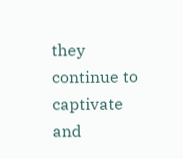they continue to captivate and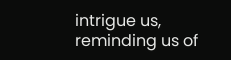intrigue us, reminding us of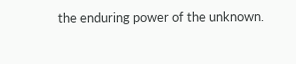the enduring power of the unknown.